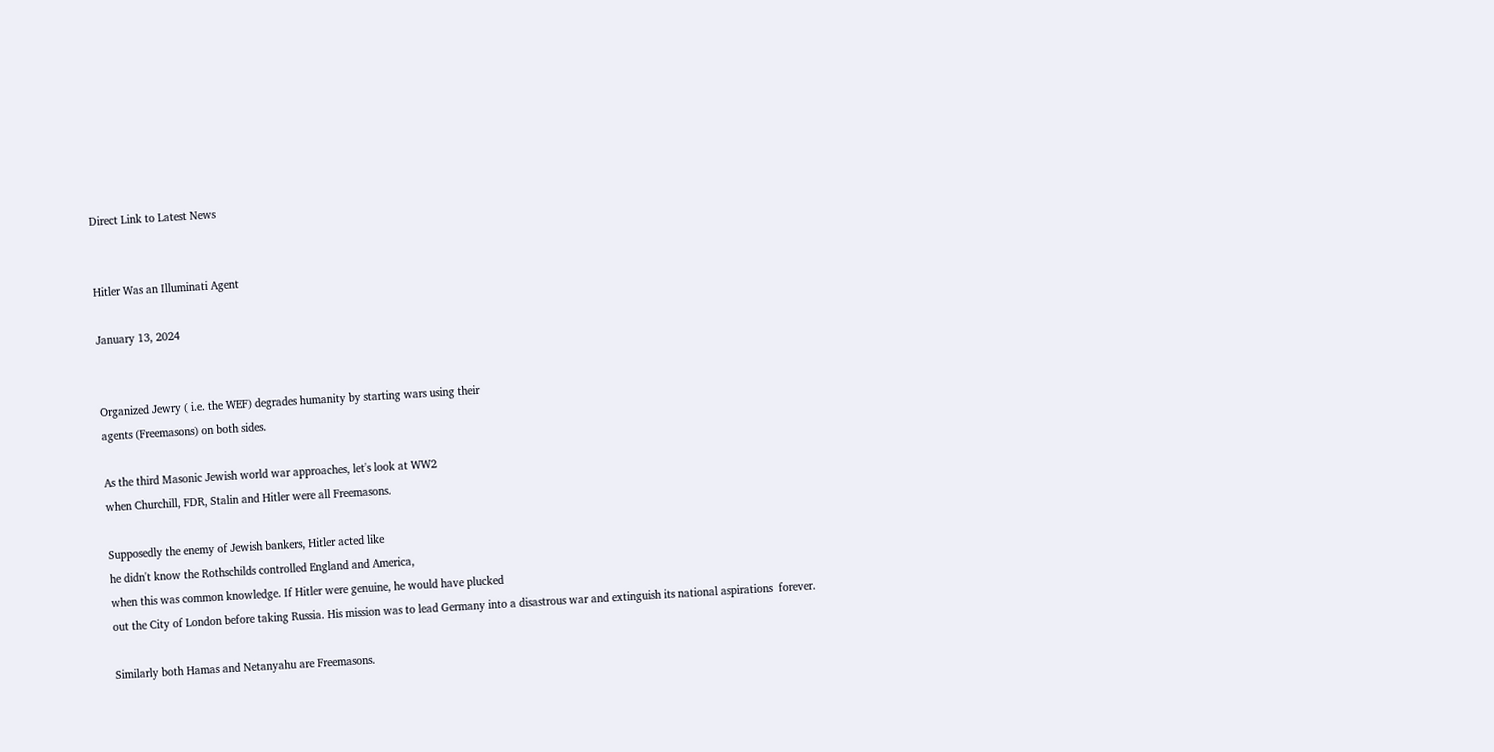Direct Link to Latest News


Hitler Was an Illuminati Agent

January 13, 2024


Organized Jewry ( i.e. the WEF) degrades humanity by starting wars using their
agents (Freemasons) on both sides.

As the third Masonic Jewish world war approaches, let's look at WW2
when Churchill, FDR, Stalin and Hitler were all Freemasons.

Supposedly the enemy of Jewish bankers, Hitler acted like
he didn't know the Rothschilds controlled England and America,
when this was common knowledge. If Hitler were genuine, he would have plucked
out the City of London before taking Russia. His mission was to lead Germany into a disastrous war and extinguish its national aspirations  forever.

Similarly both Hamas and Netanyahu are Freemasons.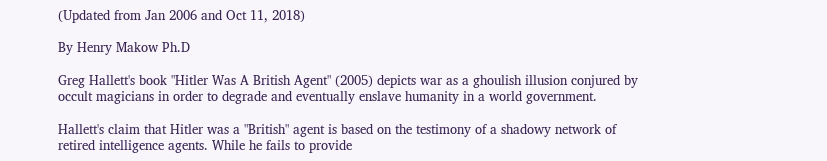(Updated from Jan 2006 and Oct 11, 2018)

By Henry Makow Ph.D

Greg Hallett's book "Hitler Was A British Agent" (2005) depicts war as a ghoulish illusion conjured by occult magicians in order to degrade and eventually enslave humanity in a world government.

Hallett's claim that Hitler was a "British" agent is based on the testimony of a shadowy network of retired intelligence agents. While he fails to provide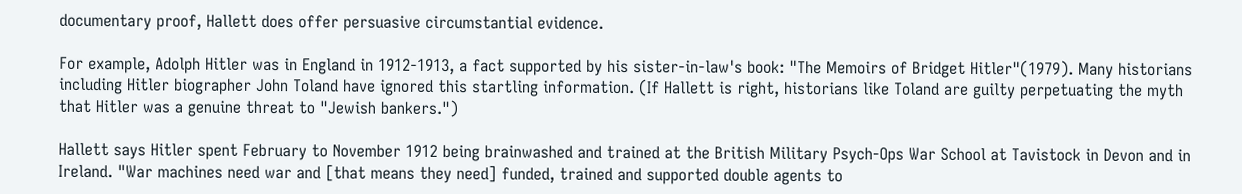documentary proof, Hallett does offer persuasive circumstantial evidence.

For example, Adolph Hitler was in England in 1912-1913, a fact supported by his sister-in-law's book: "The Memoirs of Bridget Hitler"(1979). Many historians including Hitler biographer John Toland have ignored this startling information. (If Hallett is right, historians like Toland are guilty perpetuating the myth that Hitler was a genuine threat to "Jewish bankers.")

Hallett says Hitler spent February to November 1912 being brainwashed and trained at the British Military Psych-Ops War School at Tavistock in Devon and in Ireland. "War machines need war and [that means they need] funded, trained and supported double agents to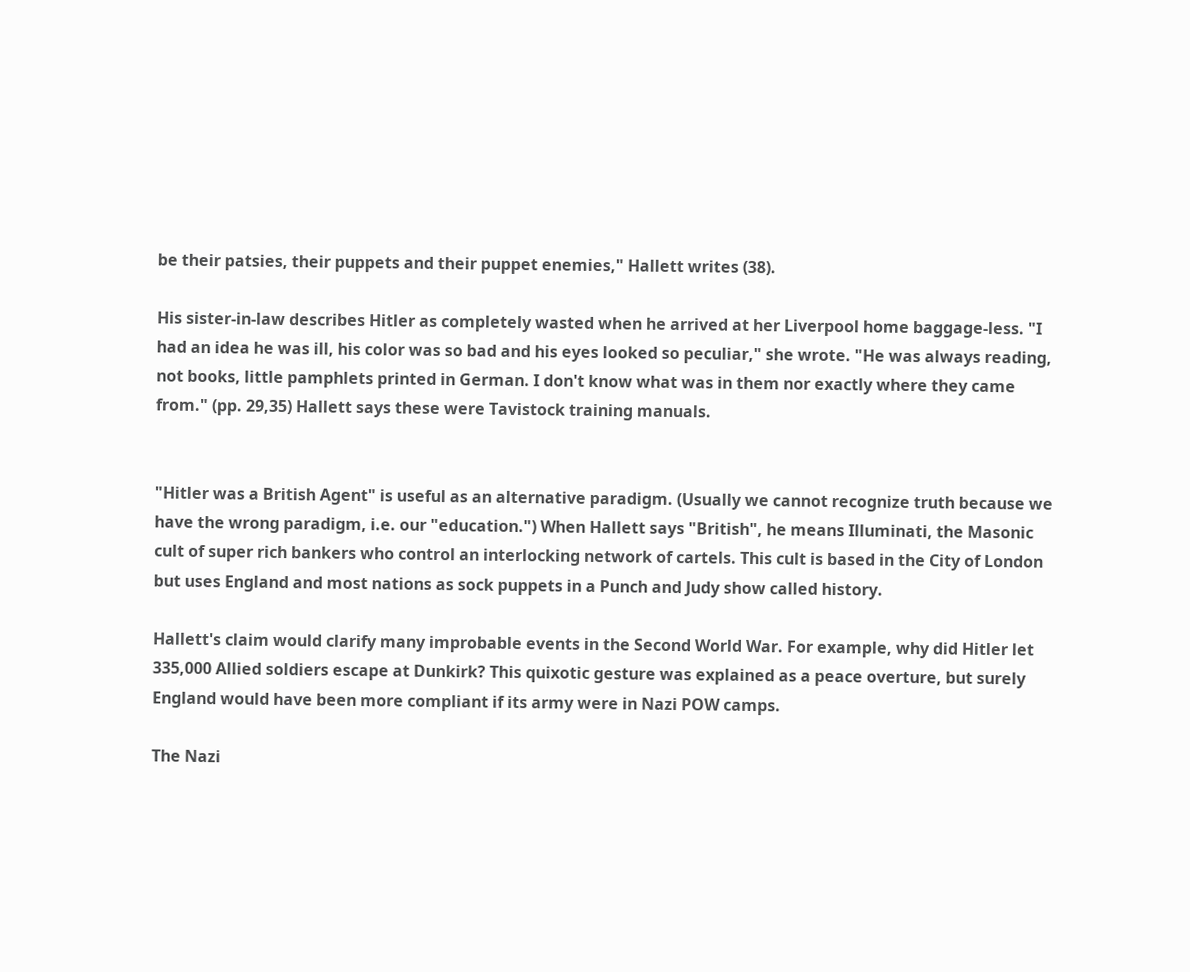be their patsies, their puppets and their puppet enemies," Hallett writes (38).

His sister-in-law describes Hitler as completely wasted when he arrived at her Liverpool home baggage-less. "I had an idea he was ill, his color was so bad and his eyes looked so peculiar," she wrote. "He was always reading, not books, little pamphlets printed in German. I don't know what was in them nor exactly where they came from." (pp. 29,35) Hallett says these were Tavistock training manuals.


"Hitler was a British Agent" is useful as an alternative paradigm. (Usually we cannot recognize truth because we have the wrong paradigm, i.e. our "education.") When Hallett says "British", he means Illuminati, the Masonic cult of super rich bankers who control an interlocking network of cartels. This cult is based in the City of London but uses England and most nations as sock puppets in a Punch and Judy show called history.

Hallett's claim would clarify many improbable events in the Second World War. For example, why did Hitler let 335,000 Allied soldiers escape at Dunkirk? This quixotic gesture was explained as a peace overture, but surely England would have been more compliant if its army were in Nazi POW camps.

The Nazi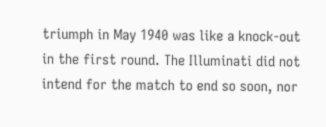triumph in May 1940 was like a knock-out in the first round. The Illuminati did not intend for the match to end so soon, nor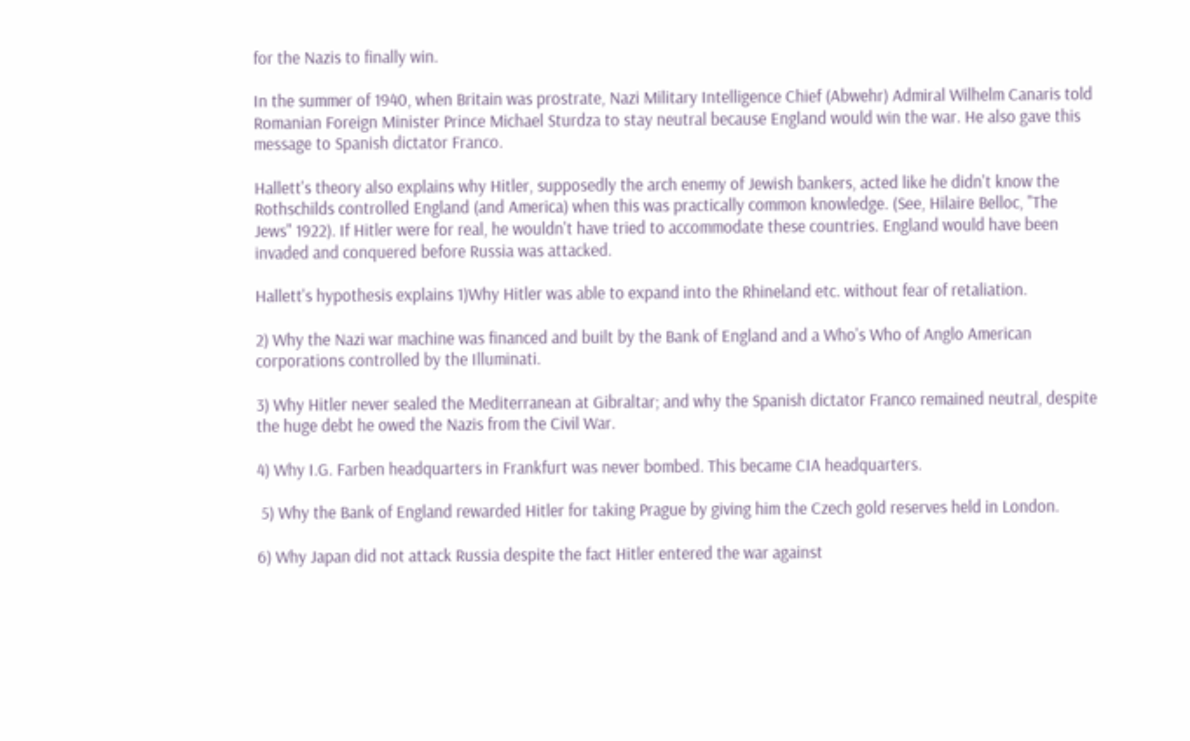for the Nazis to finally win.

In the summer of 1940, when Britain was prostrate, Nazi Military Intelligence Chief (Abwehr) Admiral Wilhelm Canaris told Romanian Foreign Minister Prince Michael Sturdza to stay neutral because England would win the war. He also gave this message to Spanish dictator Franco.

Hallett's theory also explains why Hitler, supposedly the arch enemy of Jewish bankers, acted like he didn't know the Rothschilds controlled England (and America) when this was practically common knowledge. (See, Hilaire Belloc, "The Jews" 1922). If Hitler were for real, he wouldn't have tried to accommodate these countries. England would have been invaded and conquered before Russia was attacked.

Hallett's hypothesis explains 1)Why Hitler was able to expand into the Rhineland etc. without fear of retaliation.

2) Why the Nazi war machine was financed and built by the Bank of England and a Who's Who of Anglo American corporations controlled by the Illuminati.

3) Why Hitler never sealed the Mediterranean at Gibraltar; and why the Spanish dictator Franco remained neutral, despite the huge debt he owed the Nazis from the Civil War.

4) Why I.G. Farben headquarters in Frankfurt was never bombed. This became CIA headquarters.

 5) Why the Bank of England rewarded Hitler for taking Prague by giving him the Czech gold reserves held in London.

6) Why Japan did not attack Russia despite the fact Hitler entered the war against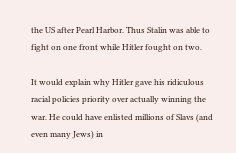the US after Pearl Harbor. Thus Stalin was able to fight on one front while Hitler fought on two.

It would explain why Hitler gave his ridiculous racial policies priority over actually winning the war. He could have enlisted millions of Slavs (and even many Jews) in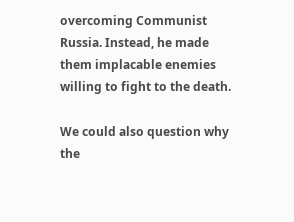overcoming Communist Russia. Instead, he made them implacable enemies willing to fight to the death.

We could also question why the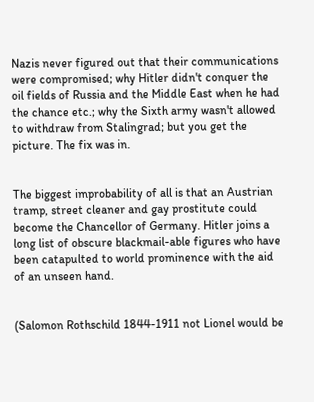Nazis never figured out that their communications were compromised; why Hitler didn't conquer the oil fields of Russia and the Middle East when he had the chance etc.; why the Sixth army wasn't allowed to withdraw from Stalingrad; but you get the picture. The fix was in.


The biggest improbability of all is that an Austrian tramp, street cleaner and gay prostitute could become the Chancellor of Germany. Hitler joins a long list of obscure blackmail-able figures who have been catapulted to world prominence with the aid of an unseen hand.


(Salomon Rothschild 1844-1911 not Lionel would be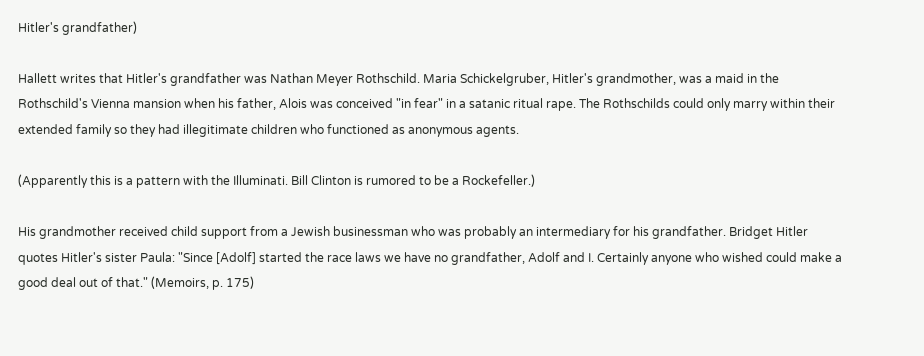Hitler's grandfather)

Hallett writes that Hitler's grandfather was Nathan Meyer Rothschild. Maria Schickelgruber, Hitler's grandmother, was a maid in the Rothschild's Vienna mansion when his father, Alois was conceived "in fear" in a satanic ritual rape. The Rothschilds could only marry within their extended family so they had illegitimate children who functioned as anonymous agents.

(Apparently this is a pattern with the Illuminati. Bill Clinton is rumored to be a Rockefeller.)

His grandmother received child support from a Jewish businessman who was probably an intermediary for his grandfather. Bridget Hitler quotes Hitler's sister Paula: "Since [Adolf] started the race laws we have no grandfather, Adolf and I. Certainly anyone who wished could make a good deal out of that." (Memoirs, p. 175)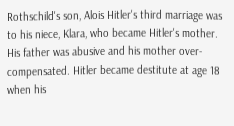Rothschild's son, Alois Hitler's third marriage was to his niece, Klara, who became Hitler's mother. His father was abusive and his mother over- compensated. Hitler became destitute at age 18 when his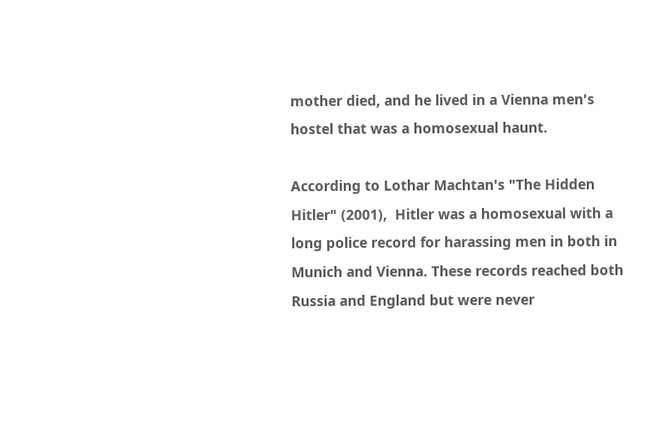mother died, and he lived in a Vienna men's hostel that was a homosexual haunt.

According to Lothar Machtan's "The Hidden Hitler" (2001),  Hitler was a homosexual with a long police record for harassing men in both in Munich and Vienna. These records reached both Russia and England but were never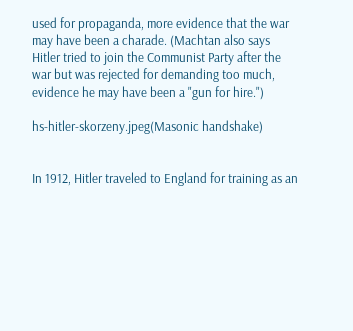used for propaganda, more evidence that the war may have been a charade. (Machtan also says Hitler tried to join the Communist Party after the war but was rejected for demanding too much, evidence he may have been a "gun for hire.")

hs-hitler-skorzeny.jpeg(Masonic handshake)


In 1912, Hitler traveled to England for training as an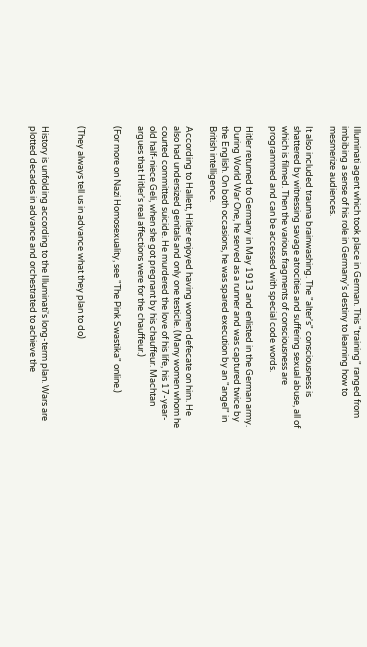Illuminati agent which took place in German. This "training" ranged from imbibing a sense of his role in Germany's destiny to learning how to mesmerize audiences.

It also included trauma brainwashing. The "alter's" consciousness is shattered by witnessing savage atrocities and suffering sexual abuse, all of which is filmed. Then the various fragments of consciousness are programmed and can be accessed with special code words.

Hitler returned to Germany in May 1913 and enlisted in the German army. During World War One, he served as a runner and was captured twice by the English. On both occasions, he was spared execution by an "angel" in British intelligence.

According to Hallett, Hitler enjoyed having women defecate on him. He also had undersized genitals and only one testicle. (Many women whom he courted committed suicide. He murdered the love of his life, his 17-year-old half-niece Geli, when she got pregnant by his chauffeur. Machtan argues that Hitler's real affections were for the chauffeur.)

(For more on Nazi Homosexuality, see "The Pink Swastika" online.)


(They always tell us in advance what they plan to do)


History is unfolding according to the Illuminati's long-term plan. Wars are plotted decades in advance and orchestrated to achieve the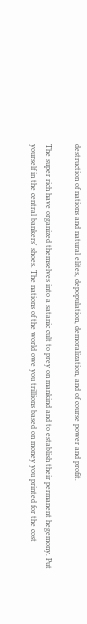destruction of nations and natural elites, depopulation, demoralization, and of course power and profit.

The super rich have organized themselves into a satanic cult to prey on mankind and to establish their permanent hegemony. Put yourself in the central bankers' shoes. The nations of the world owe you trillions based on money you printed for the cost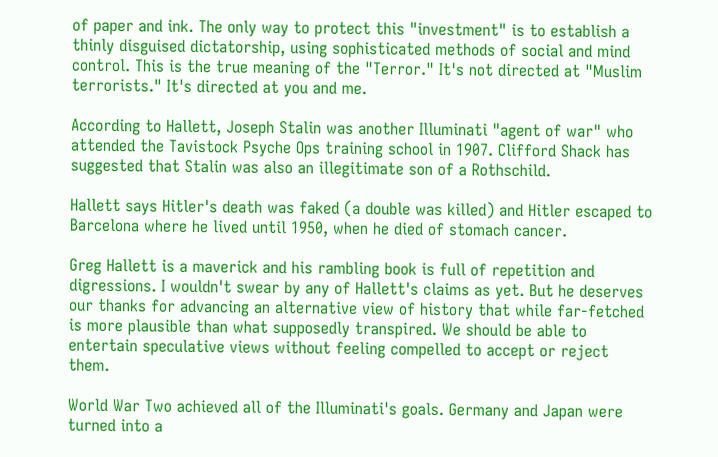of paper and ink. The only way to protect this "investment" is to establish a thinly disguised dictatorship, using sophisticated methods of social and mind control. This is the true meaning of the "Terror." It's not directed at "Muslim terrorists." It's directed at you and me.

According to Hallett, Joseph Stalin was another Illuminati "agent of war" who attended the Tavistock Psyche Ops training school in 1907. Clifford Shack has suggested that Stalin was also an illegitimate son of a Rothschild.

Hallett says Hitler's death was faked (a double was killed) and Hitler escaped to Barcelona where he lived until 1950, when he died of stomach cancer.

Greg Hallett is a maverick and his rambling book is full of repetition and digressions. I wouldn't swear by any of Hallett's claims as yet. But he deserves our thanks for advancing an alternative view of history that while far-fetched is more plausible than what supposedly transpired. We should be able to entertain speculative views without feeling compelled to accept or reject them.

World War Two achieved all of the Illuminati's goals. Germany and Japan were turned into a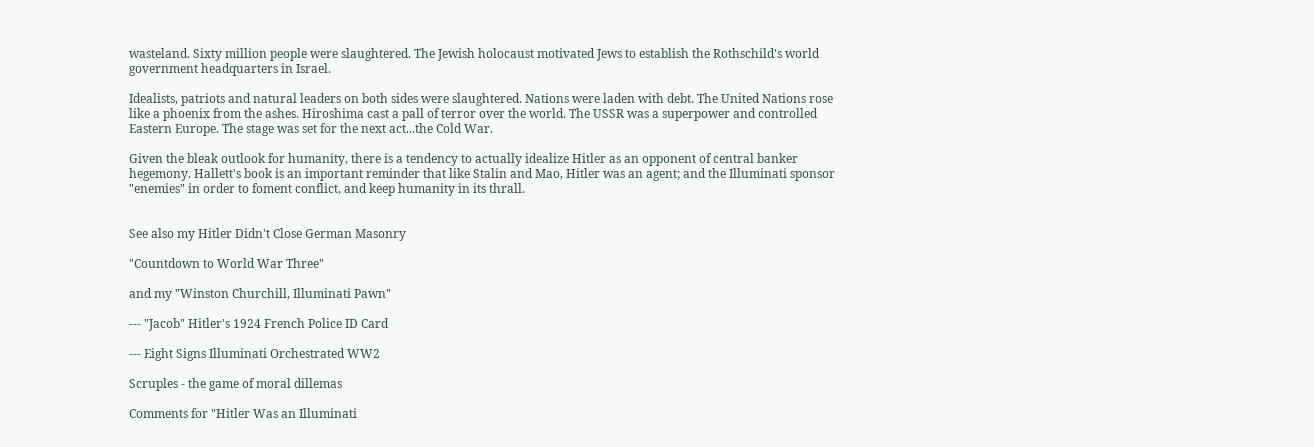wasteland. Sixty million people were slaughtered. The Jewish holocaust motivated Jews to establish the Rothschild's world government headquarters in Israel.

Idealists, patriots and natural leaders on both sides were slaughtered. Nations were laden with debt. The United Nations rose like a phoenix from the ashes. Hiroshima cast a pall of terror over the world. The USSR was a superpower and controlled Eastern Europe. The stage was set for the next act...the Cold War.

Given the bleak outlook for humanity, there is a tendency to actually idealize Hitler as an opponent of central banker hegemony. Hallett's book is an important reminder that like Stalin and Mao, Hitler was an agent; and the Illuminati sponsor "enemies" in order to foment conflict, and keep humanity in its thrall.


See also my Hitler Didn't Close German Masonry

"Countdown to World War Three"

and my "Winston Churchill, Illuminati Pawn"

--- "Jacob" Hitler's 1924 French Police ID Card

--- Eight Signs Illuminati Orchestrated WW2

Scruples - the game of moral dillemas

Comments for "Hitler Was an Illuminati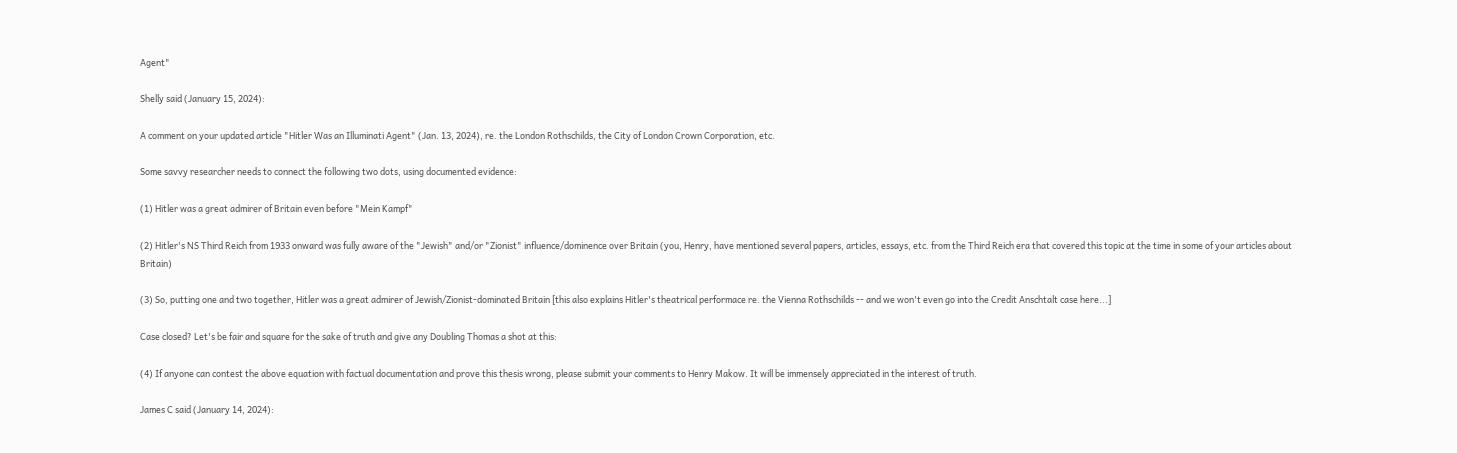Agent"

Shelly said (January 15, 2024):

A comment on your updated article "Hitler Was an Illuminati Agent" (Jan. 13, 2024), re. the London Rothschilds, the City of London Crown Corporation, etc.

Some savvy researcher needs to connect the following two dots, using documented evidence:

(1) Hitler was a great admirer of Britain even before "Mein Kampf"

(2) Hitler's NS Third Reich from 1933 onward was fully aware of the "Jewish" and/or "Zionist" influence/dominence over Britain (you, Henry, have mentioned several papers, articles, essays, etc. from the Third Reich era that covered this topic at the time in some of your articles about Britain)

(3) So, putting one and two together, Hitler was a great admirer of Jewish/Zionist-dominated Britain [this also explains Hitler's theatrical performace re. the Vienna Rothschilds -- and we won't even go into the Credit Anschtalt case here...]

Case closed? Let's be fair and square for the sake of truth and give any Doubling Thomas a shot at this:

(4) If anyone can contest the above equation with factual documentation and prove this thesis wrong, please submit your comments to Henry Makow. It will be immensely appreciated in the interest of truth.

James C said (January 14, 2024):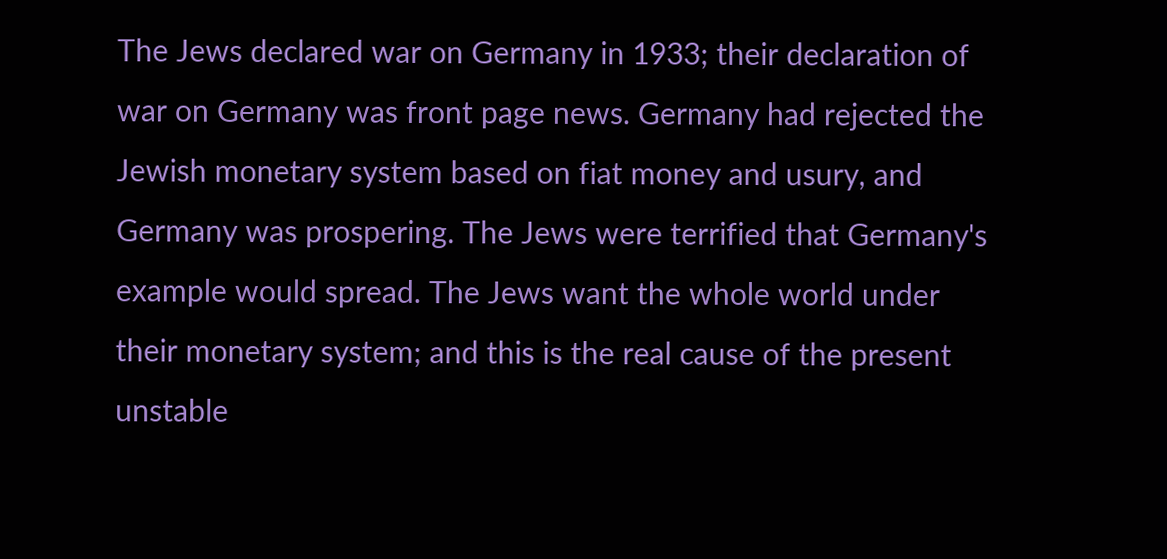The Jews declared war on Germany in 1933; their declaration of war on Germany was front page news. Germany had rejected the Jewish monetary system based on fiat money and usury, and Germany was prospering. The Jews were terrified that Germany's example would spread. The Jews want the whole world under their monetary system; and this is the real cause of the present unstable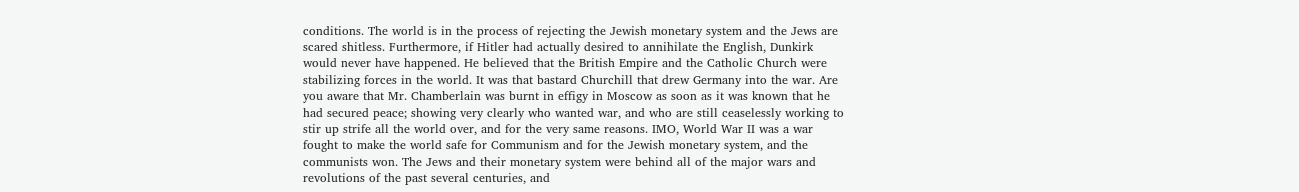conditions. The world is in the process of rejecting the Jewish monetary system and the Jews are scared shitless. Furthermore, if Hitler had actually desired to annihilate the English, Dunkirk would never have happened. He believed that the British Empire and the Catholic Church were stabilizing forces in the world. It was that bastard Churchill that drew Germany into the war. Are you aware that Mr. Chamberlain was burnt in effigy in Moscow as soon as it was known that he had secured peace; showing very clearly who wanted war, and who are still ceaselessly working to stir up strife all the world over, and for the very same reasons. IMO, World War II was a war fought to make the world safe for Communism and for the Jewish monetary system, and the communists won. The Jews and their monetary system were behind all of the major wars and revolutions of the past several centuries, and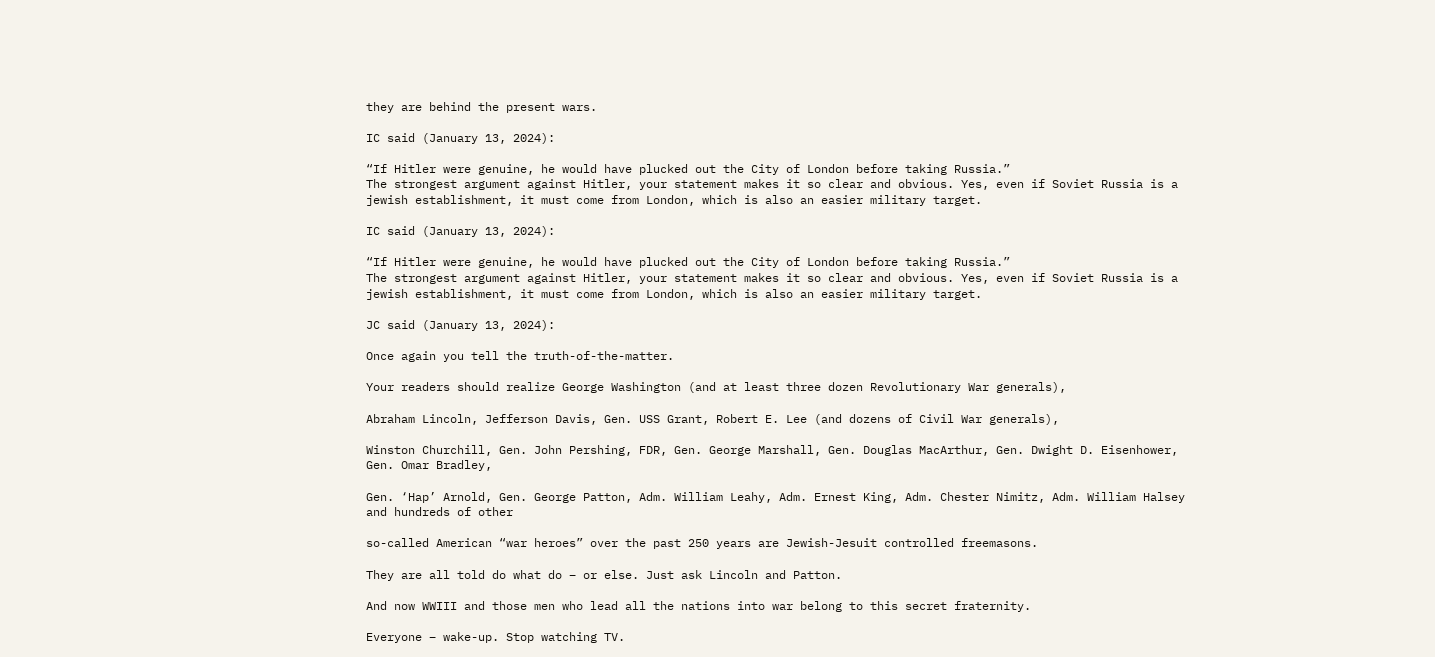they are behind the present wars.

IC said (January 13, 2024):

“If Hitler were genuine, he would have plucked out the City of London before taking Russia.”
The strongest argument against Hitler, your statement makes it so clear and obvious. Yes, even if Soviet Russia is a jewish establishment, it must come from London, which is also an easier military target.

IC said (January 13, 2024):

“If Hitler were genuine, he would have plucked out the City of London before taking Russia.”
The strongest argument against Hitler, your statement makes it so clear and obvious. Yes, even if Soviet Russia is a jewish establishment, it must come from London, which is also an easier military target.

JC said (January 13, 2024):

Once again you tell the truth-of-the-matter.

Your readers should realize George Washington (and at least three dozen Revolutionary War generals),

Abraham Lincoln, Jefferson Davis, Gen. USS Grant, Robert E. Lee (and dozens of Civil War generals),

Winston Churchill, Gen. John Pershing, FDR, Gen. George Marshall, Gen. Douglas MacArthur, Gen. Dwight D. Eisenhower, Gen. Omar Bradley,

Gen. ‘Hap’ Arnold, Gen. George Patton, Adm. William Leahy, Adm. Ernest King, Adm. Chester Nimitz, Adm. William Halsey and hundreds of other

so-called American “war heroes” over the past 250 years are Jewish-Jesuit controlled freemasons.

They are all told do what do – or else. Just ask Lincoln and Patton.

And now WWIII and those men who lead all the nations into war belong to this secret fraternity.

Everyone – wake-up. Stop watching TV.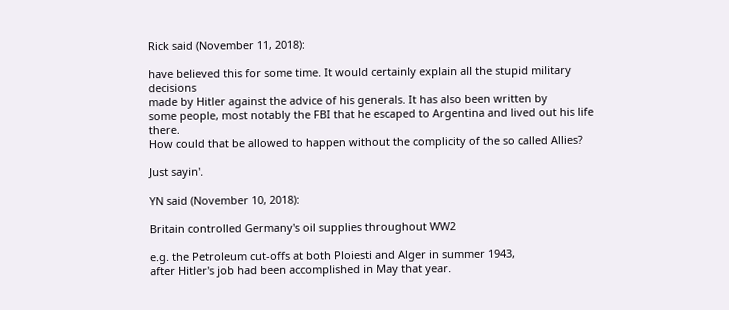Rick said (November 11, 2018):

have believed this for some time. It would certainly explain all the stupid military decisions
made by Hitler against the advice of his generals. It has also been written by
some people, most notably the FBI that he escaped to Argentina and lived out his life there.
How could that be allowed to happen without the complicity of the so called Allies?

Just sayin'.

YN said (November 10, 2018):

Britain controlled Germany's oil supplies throughout WW2

e.g. the Petroleum cut-offs at both Ploiesti and Alger in summer 1943,
after Hitler's job had been accomplished in May that year.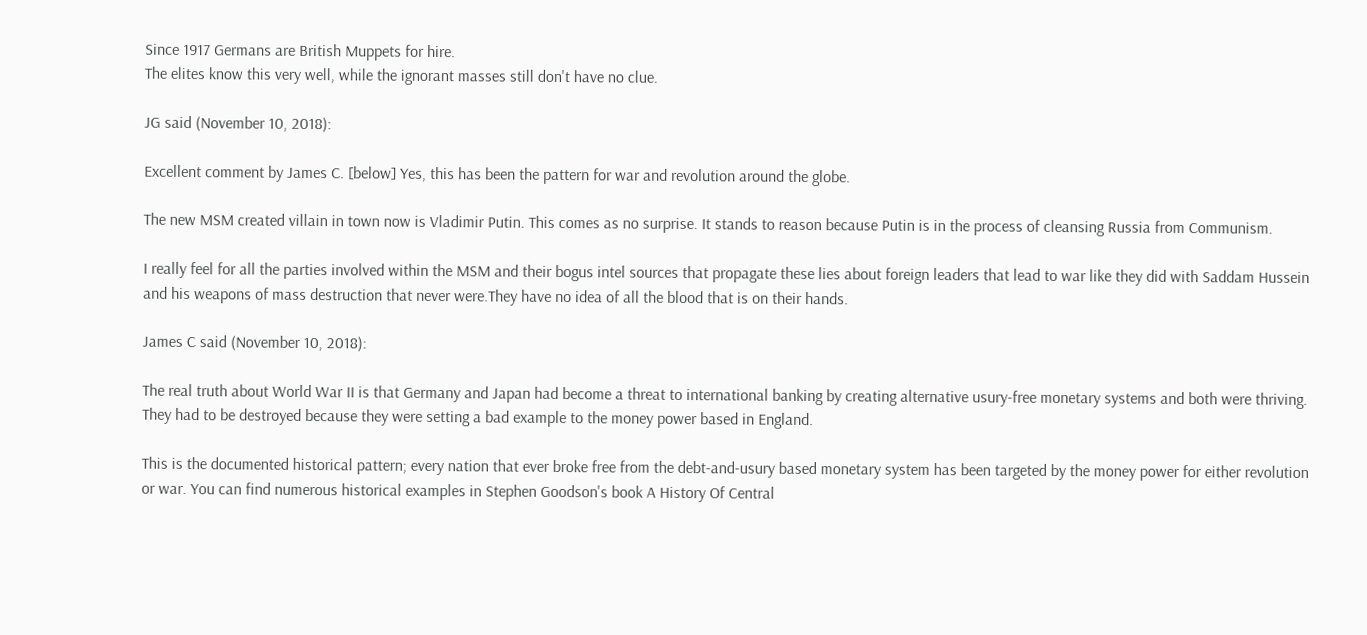Since 1917 Germans are British Muppets for hire.
The elites know this very well, while the ignorant masses still don't have no clue.

JG said (November 10, 2018):

Excellent comment by James C. [below] Yes, this has been the pattern for war and revolution around the globe.

The new MSM created villain in town now is Vladimir Putin. This comes as no surprise. It stands to reason because Putin is in the process of cleansing Russia from Communism.

I really feel for all the parties involved within the MSM and their bogus intel sources that propagate these lies about foreign leaders that lead to war like they did with Saddam Hussein and his weapons of mass destruction that never were.They have no idea of all the blood that is on their hands.

James C said (November 10, 2018):

The real truth about World War II is that Germany and Japan had become a threat to international banking by creating alternative usury-free monetary systems and both were thriving. They had to be destroyed because they were setting a bad example to the money power based in England.

This is the documented historical pattern; every nation that ever broke free from the debt-and-usury based monetary system has been targeted by the money power for either revolution or war. You can find numerous historical examples in Stephen Goodson's book A History Of Central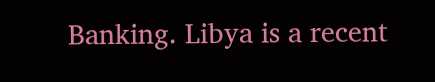Banking. Libya is a recent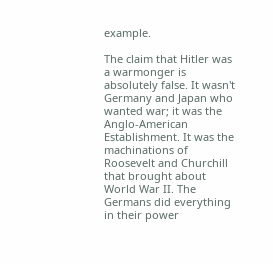example.

The claim that Hitler was a warmonger is absolutely false. It wasn't Germany and Japan who wanted war; it was the Anglo-American Establishment. It was the machinations of Roosevelt and Churchill that brought about World War II. The Germans did everything in their power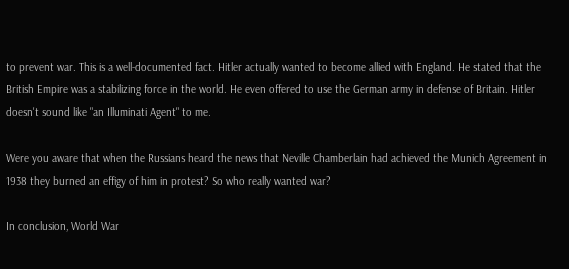to prevent war. This is a well-documented fact. Hitler actually wanted to become allied with England. He stated that the British Empire was a stabilizing force in the world. He even offered to use the German army in defense of Britain. Hitler doesn't sound like "an Illuminati Agent" to me.

Were you aware that when the Russians heard the news that Neville Chamberlain had achieved the Munich Agreement in 1938 they burned an effigy of him in protest? So who really wanted war?

In conclusion, World War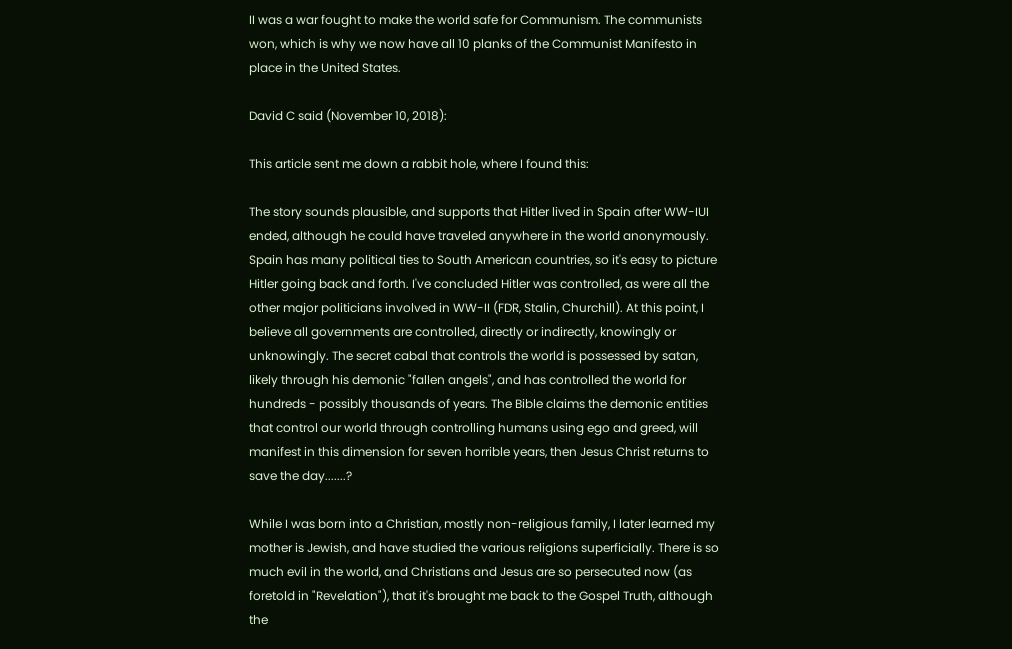II was a war fought to make the world safe for Communism. The communists won, which is why we now have all 10 planks of the Communist Manifesto in place in the United States.

David C said (November 10, 2018):

This article sent me down a rabbit hole, where I found this:

The story sounds plausible, and supports that Hitler lived in Spain after WW-IUI ended, although he could have traveled anywhere in the world anonymously. Spain has many political ties to South American countries, so it's easy to picture Hitler going back and forth. I've concluded Hitler was controlled, as were all the other major politicians involved in WW-II (FDR, Stalin, Churchill). At this point, I believe all governments are controlled, directly or indirectly, knowingly or unknowingly. The secret cabal that controls the world is possessed by satan, likely through his demonic "fallen angels", and has controlled the world for hundreds - possibly thousands of years. The Bible claims the demonic entities that control our world through controlling humans using ego and greed, will manifest in this dimension for seven horrible years, then Jesus Christ returns to save the day.......?

While I was born into a Christian, mostly non-religious family, I later learned my mother is Jewish, and have studied the various religions superficially. There is so much evil in the world, and Christians and Jesus are so persecuted now (as foretold in "Revelation"), that it's brought me back to the Gospel Truth, although the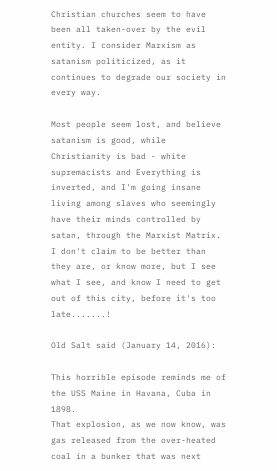Christian churches seem to have been all taken-over by the evil entity. I consider Marxism as satanism politicized, as it continues to degrade our society in every way.

Most people seem lost, and believe satanism is good, while Christianity is bad - white supremacists and Everything is inverted, and I'm going insane living among slaves who seemingly have their minds controlled by satan, through the Marxist Matrix. I don't claim to be better than they are, or know more, but I see what I see, and know I need to get out of this city, before it's too late.......!

Old Salt said (January 14, 2016):

This horrible episode reminds me of the USS Maine in Havana, Cuba in 1898.
That explosion, as we now know, was gas released from the over-heated coal in a bunker that was next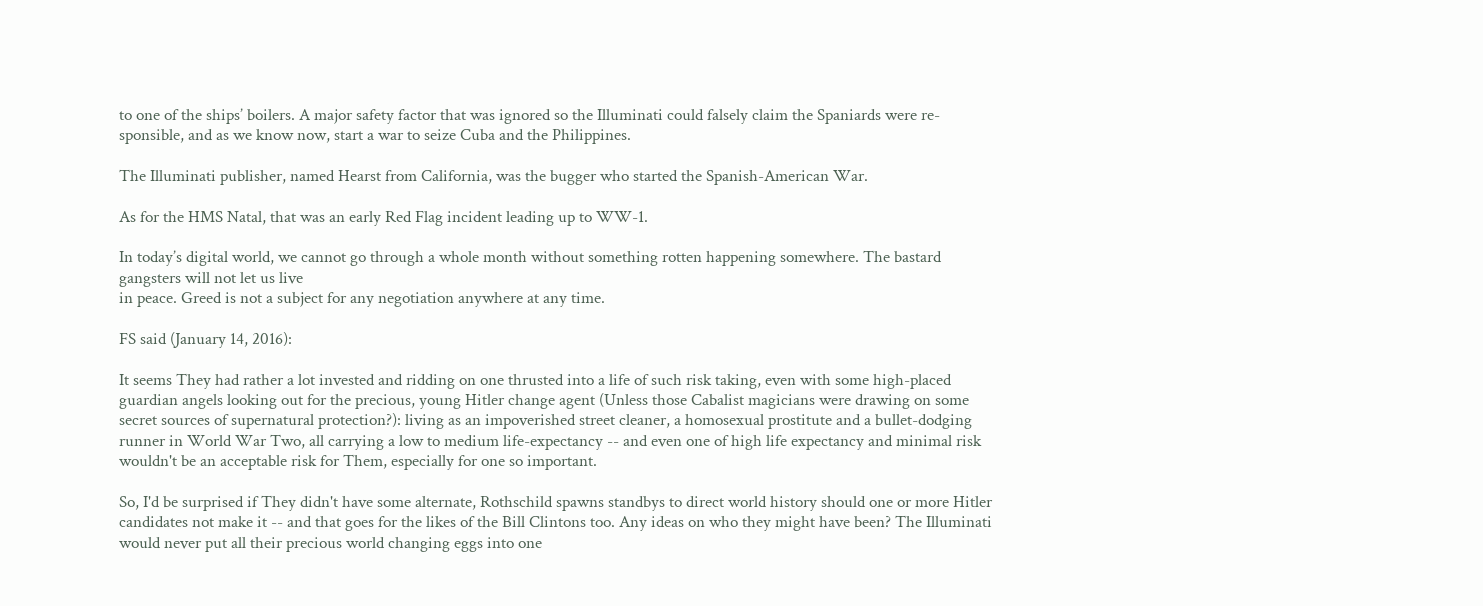to one of the ships’ boilers. A major safety factor that was ignored so the Illuminati could falsely claim the Spaniards were re-
sponsible, and as we know now, start a war to seize Cuba and the Philippines.

The Illuminati publisher, named Hearst from California, was the bugger who started the Spanish-American War.

As for the HMS Natal, that was an early Red Flag incident leading up to WW-1.

In today’s digital world, we cannot go through a whole month without something rotten happening somewhere. The bastard gangsters will not let us live
in peace. Greed is not a subject for any negotiation anywhere at any time.

FS said (January 14, 2016):

It seems They had rather a lot invested and ridding on one thrusted into a life of such risk taking, even with some high-placed guardian angels looking out for the precious, young Hitler change agent (Unless those Cabalist magicians were drawing on some secret sources of supernatural protection?): living as an impoverished street cleaner, a homosexual prostitute and a bullet-dodging runner in World War Two, all carrying a low to medium life-expectancy -- and even one of high life expectancy and minimal risk wouldn't be an acceptable risk for Them, especially for one so important.

So, I'd be surprised if They didn't have some alternate, Rothschild spawns standbys to direct world history should one or more Hitler candidates not make it -- and that goes for the likes of the Bill Clintons too. Any ideas on who they might have been? The Illuminati would never put all their precious world changing eggs into one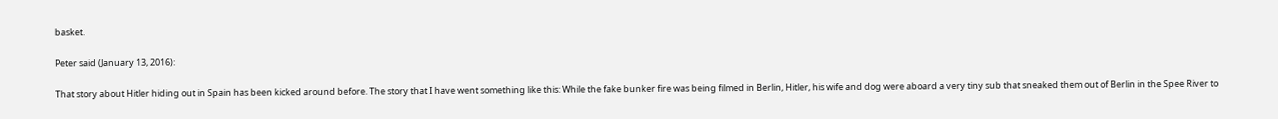basket.

Peter said (January 13, 2016):

That story about Hitler hiding out in Spain has been kicked around before. The story that I have went something like this: While the fake bunker fire was being filmed in Berlin, Hitler, his wife and dog were aboard a very tiny sub that sneaked them out of Berlin in the Spee River to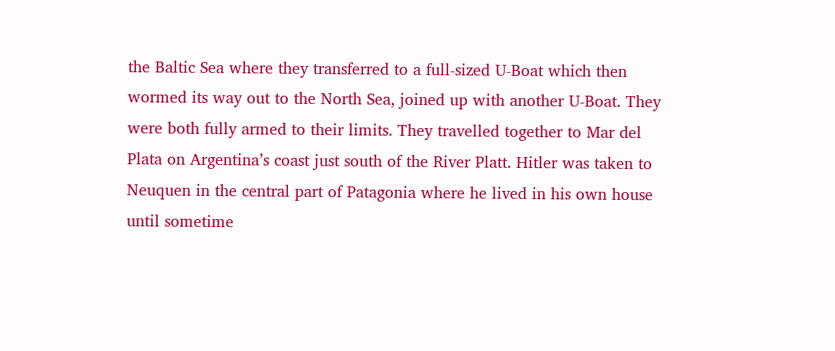the Baltic Sea where they transferred to a full-sized U-Boat which then wormed its way out to the North Sea, joined up with another U-Boat. They were both fully armed to their limits. They travelled together to Mar del Plata on Argentina’s coast just south of the River Platt. Hitler was taken to Neuquen in the central part of Patagonia where he lived in his own house until sometime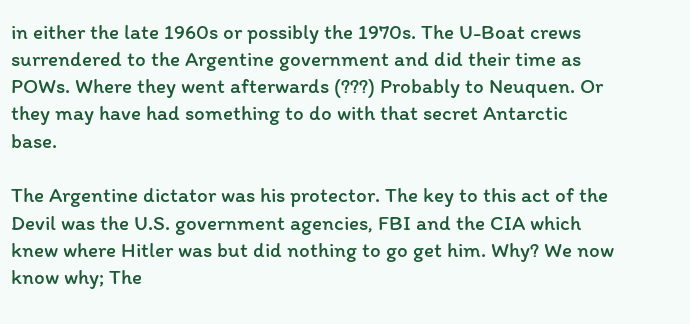in either the late 1960s or possibly the 1970s. The U-Boat crews surrendered to the Argentine government and did their time as POWs. Where they went afterwards (???) Probably to Neuquen. Or they may have had something to do with that secret Antarctic base.

The Argentine dictator was his protector. The key to this act of the Devil was the U.S. government agencies, FBI and the CIA which knew where Hitler was but did nothing to go get him. Why? We now know why; The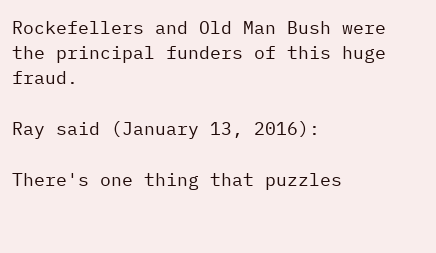Rockefellers and Old Man Bush were the principal funders of this huge fraud.

Ray said (January 13, 2016):

There's one thing that puzzles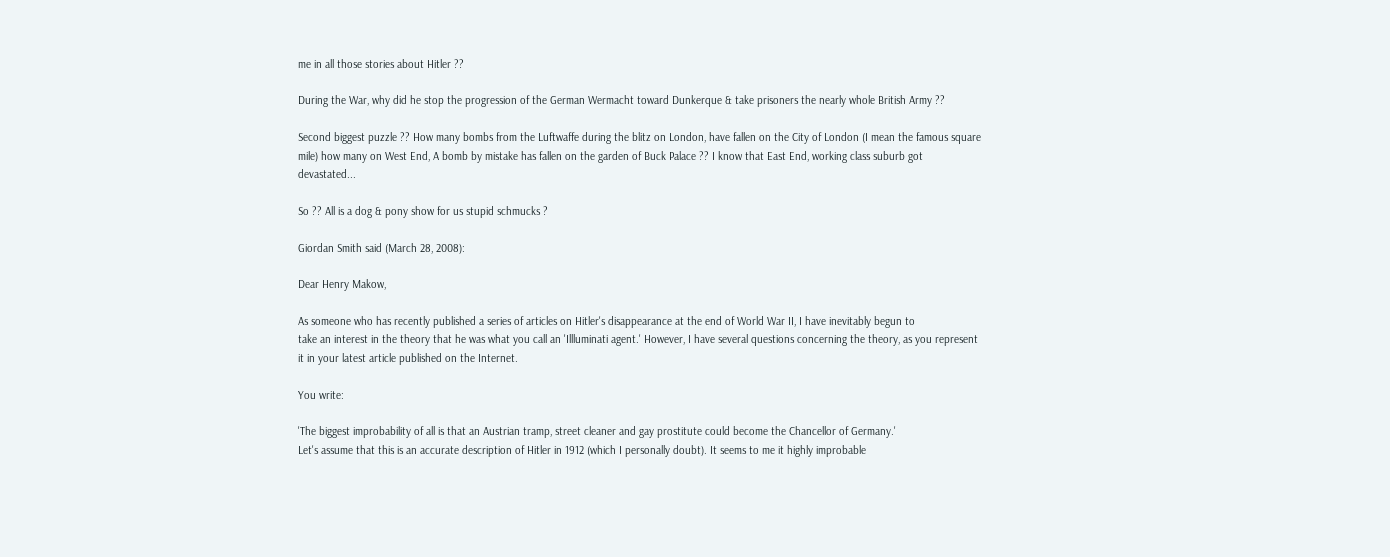me in all those stories about Hitler ??

During the War, why did he stop the progression of the German Wermacht toward Dunkerque & take prisoners the nearly whole British Army ??

Second biggest puzzle ?? How many bombs from the Luftwaffe during the blitz on London, have fallen on the City of London (I mean the famous square mile) how many on West End, A bomb by mistake has fallen on the garden of Buck Palace ?? I know that East End, working class suburb got devastated...

So ?? All is a dog & pony show for us stupid schmucks ?

Giordan Smith said (March 28, 2008):

Dear Henry Makow,

As someone who has recently published a series of articles on Hitler's disappearance at the end of World War II, I have inevitably begun to
take an interest in the theory that he was what you call an 'Illluminati agent.' However, I have several questions concerning the theory, as you represent it in your latest article published on the Internet.

You write:

'The biggest improbability of all is that an Austrian tramp, street cleaner and gay prostitute could become the Chancellor of Germany.'
Let's assume that this is an accurate description of Hitler in 1912 (which I personally doubt). It seems to me it highly improbable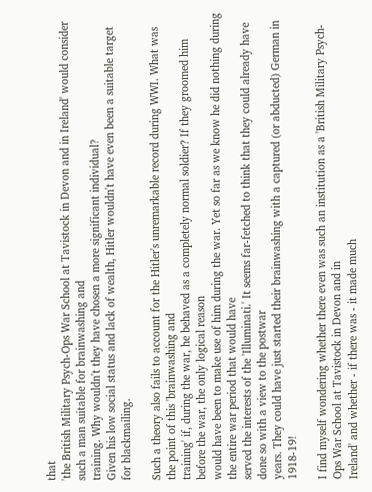that
'the British Military Psych-Ops War School at Tavistock in Devon and in Ireland' would consider such a man suitable for brainwashing and
training. Why wouldn't they have chosen a more significant individual?
Given his low social status and lack of wealth, Hitler wouldn't have even been a suitable target for blackmailing.

Such a theory also fails to account for the Hitler's unremarkable record during WWI. What was the point of this 'brainwashing and
training' if, during the war, he behaved as a completely normal soldier? If they groomed him before the war, the only logical reason
would have been to make use of him during the war. Yet so far as we know he did nothing during the entire war period that would have
served the interests of the 'Illuminati.' It seems far-fetched to think that they could already have done so with a view to the postwar
years. They could have just started their brainwashing with a captured (or abducted) German in 1918-19!

I find myself wondering whether there even was such an institution as a 'British Military Psych-Ops War School at Tavistock in Devon and in
Ireland' and whether - if there was - it made much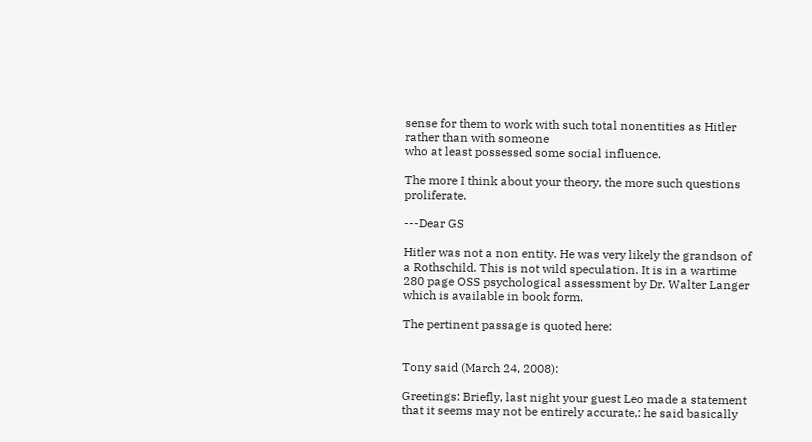sense for them to work with such total nonentities as Hitler rather than with someone
who at least possessed some social influence.

The more I think about your theory, the more such questions proliferate.

---Dear GS

Hitler was not a non entity. He was very likely the grandson of a Rothschild. This is not wild speculation. It is in a wartime 280 page OSS psychological assessment by Dr. Walter Langer which is available in book form.

The pertinent passage is quoted here:


Tony said (March 24, 2008):

Greetings: Briefly, last night your guest Leo made a statement that it seems may not be entirely accurate,: he said basically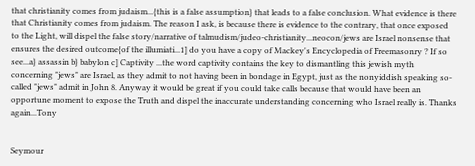that christianity comes from judaism...{this is a false assumption} that leads to a false conclusion. What evidence is there that Christianity comes from judaism. The reason I ask, is because there is evidence to the contrary, that once exposed to the Light, will dispel the false story/narrative of talmudism/judeo-christianity...neocon/jews are Israel nonsense that ensures the desired outcome{of the illumiati...1] do you have a copy of Mackey's Encyclopedia of Freemasonry ? If so see...a} assassin b} babylon c] Captivity ...the word captivity contains the key to dismantling this jewish myth concerning "jews" are Israel, as they admit to not having been in bondage in Egypt, just as the nonyiddish speaking so-called "jews" admit in John 8. Anyway it would be great if you could take calls because that would have been an opportune moment to expose the Truth and dispel the inaccurate understanding concerning who Israel really is. Thanks again...Tony


Seymour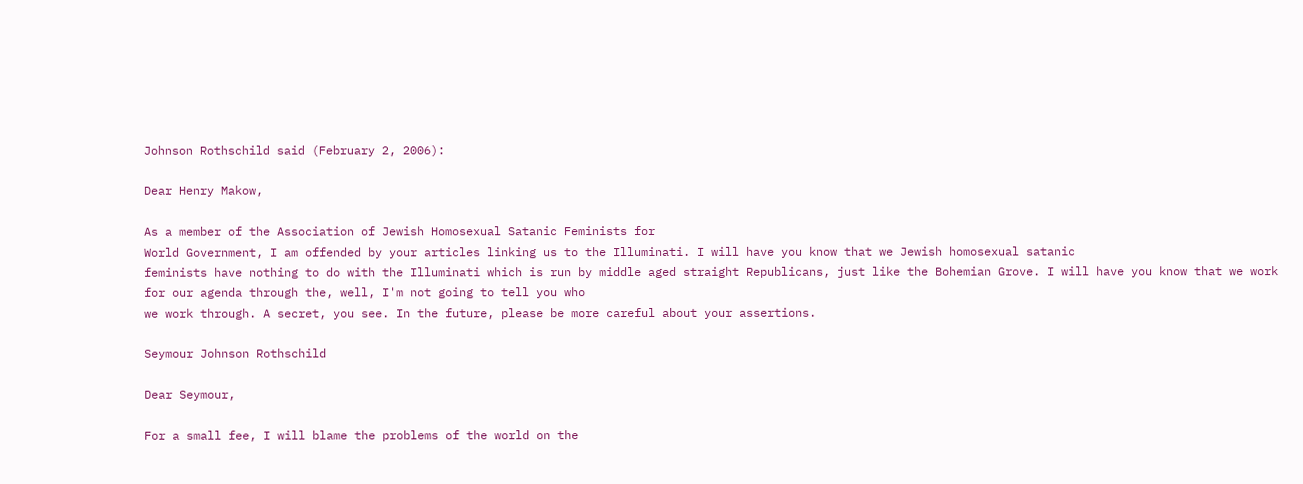Johnson Rothschild said (February 2, 2006):

Dear Henry Makow,

As a member of the Association of Jewish Homosexual Satanic Feminists for
World Government, I am offended by your articles linking us to the Illuminati. I will have you know that we Jewish homosexual satanic
feminists have nothing to do with the Illuminati which is run by middle aged straight Republicans, just like the Bohemian Grove. I will have you know that we work for our agenda through the, well, I'm not going to tell you who
we work through. A secret, you see. In the future, please be more careful about your assertions.

Seymour Johnson Rothschild

Dear Seymour,

For a small fee, I will blame the problems of the world on the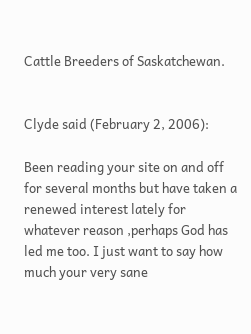Cattle Breeders of Saskatchewan.


Clyde said (February 2, 2006):

Been reading your site on and off for several months but have taken a renewed interest lately for whatever reason ,perhaps God has led me too. I just want to say how much your very sane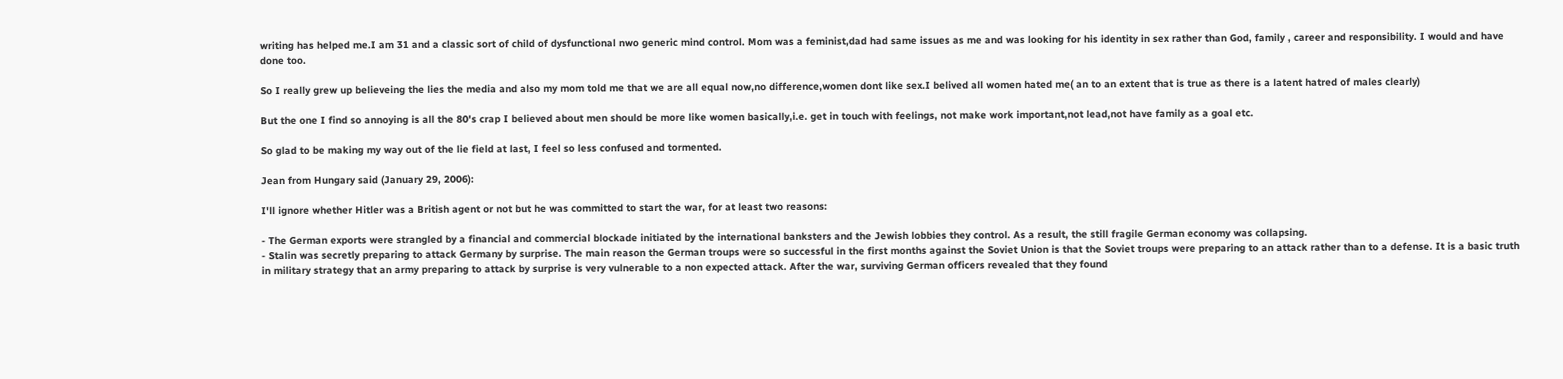writing has helped me.I am 31 and a classic sort of child of dysfunctional nwo generic mind control. Mom was a feminist,dad had same issues as me and was looking for his identity in sex rather than God, family , career and responsibility. I would and have done too.

So I really grew up believeing the lies the media and also my mom told me that we are all equal now,no difference,women dont like sex.I belived all women hated me( an to an extent that is true as there is a latent hatred of males clearly)

But the one I find so annoying is all the 80's crap I believed about men should be more like women basically,i.e. get in touch with feelings, not make work important,not lead,not have family as a goal etc.

So glad to be making my way out of the lie field at last, I feel so less confused and tormented.

Jean from Hungary said (January 29, 2006):

I'll ignore whether Hitler was a British agent or not but he was committed to start the war, for at least two reasons:

- The German exports were strangled by a financial and commercial blockade initiated by the international banksters and the Jewish lobbies they control. As a result, the still fragile German economy was collapsing.
- Stalin was secretly preparing to attack Germany by surprise. The main reason the German troups were so successful in the first months against the Soviet Union is that the Soviet troups were preparing to an attack rather than to a defense. It is a basic truth in military strategy that an army preparing to attack by surprise is very vulnerable to a non expected attack. After the war, surviving German officers revealed that they found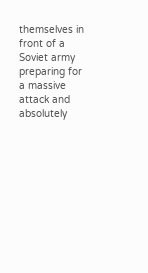themselves in front of a Soviet army preparing for a massive attack and absolutely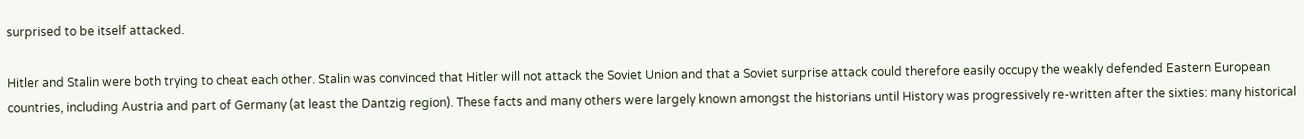surprised to be itself attacked.

Hitler and Stalin were both trying to cheat each other. Stalin was convinced that Hitler will not attack the Soviet Union and that a Soviet surprise attack could therefore easily occupy the weakly defended Eastern European countries, including Austria and part of Germany (at least the Dantzig region). These facts and many others were largely known amongst the historians until History was progressively re-written after the sixties: many historical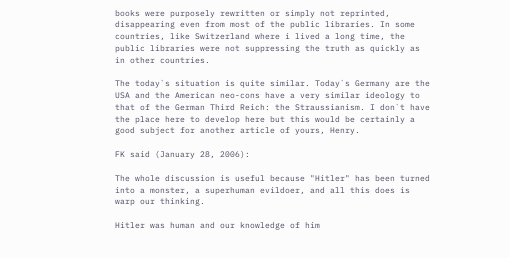books were purposely rewritten or simply not reprinted, disappearing even from most of the public libraries. In some countries, like Switzerland where i lived a long time, the public libraries were not suppressing the truth as quickly as in other countries.

The today`s situation is quite similar. Today`s Germany are the USA and the American neo-cons have a very similar ideology to that of the German Third Reich: the Straussianism. I don`t have the place here to develop here but this would be certainly a good subject for another article of yours, Henry.

FK said (January 28, 2006):

The whole discussion is useful because "Hitler" has been turned into a monster, a superhuman evildoer, and all this does is warp our thinking.

Hitler was human and our knowledge of him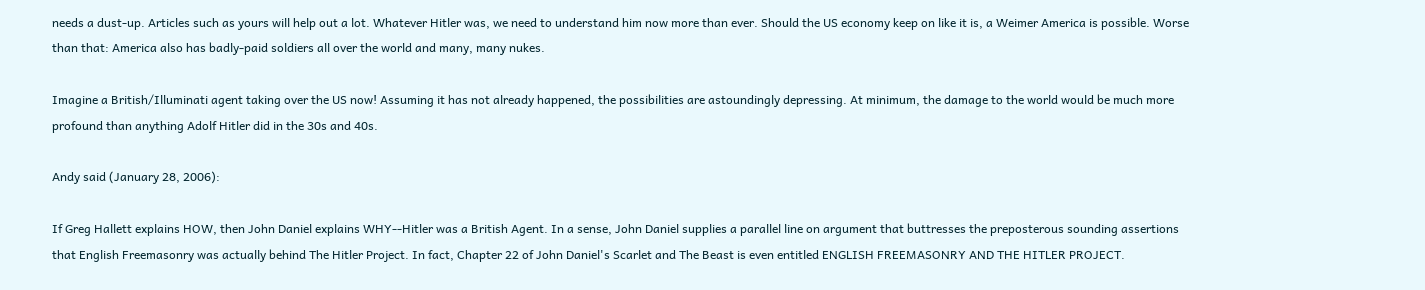needs a dust-up. Articles such as yours will help out a lot. Whatever Hitler was, we need to understand him now more than ever. Should the US economy keep on like it is, a Weimer America is possible. Worse than that: America also has badly-paid soldiers all over the world and many, many nukes.

Imagine a British/Illuminati agent taking over the US now! Assuming it has not already happened, the possibilities are astoundingly depressing. At minimum, the damage to the world would be much more profound than anything Adolf Hitler did in the 30s and 40s.

Andy said (January 28, 2006):

If Greg Hallett explains HOW, then John Daniel explains WHY--Hitler was a British Agent. In a sense, John Daniel supplies a parallel line on argument that buttresses the preposterous sounding assertions that English Freemasonry was actually behind The Hitler Project. In fact, Chapter 22 of John Daniel's Scarlet and The Beast is even entitled ENGLISH FREEMASONRY AND THE HITLER PROJECT.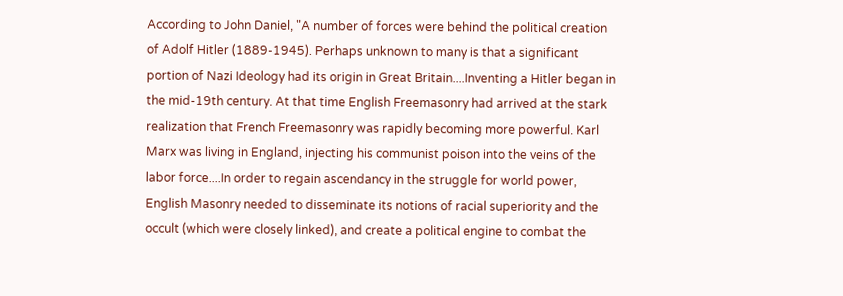According to John Daniel, "A number of forces were behind the political creation of Adolf Hitler (1889-1945). Perhaps unknown to many is that a significant portion of Nazi Ideology had its origin in Great Britain....Inventing a Hitler began in the mid-19th century. At that time English Freemasonry had arrived at the stark realization that French Freemasonry was rapidly becoming more powerful. Karl Marx was living in England, injecting his communist poison into the veins of the labor force....In order to regain ascendancy in the struggle for world power, English Masonry needed to disseminate its notions of racial superiority and the occult (which were closely linked), and create a political engine to combat the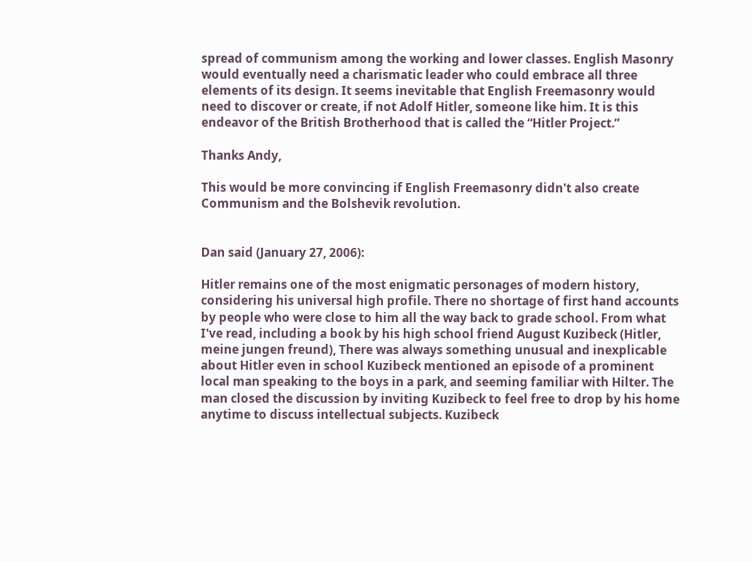spread of communism among the working and lower classes. English Masonry would eventually need a charismatic leader who could embrace all three elements of its design. It seems inevitable that English Freemasonry would need to discover or create, if not Adolf Hitler, someone like him. It is this endeavor of the British Brotherhood that is called the “Hitler Project.”

Thanks Andy,

This would be more convincing if English Freemasonry didn't also create Communism and the Bolshevik revolution.


Dan said (January 27, 2006):

Hitler remains one of the most enigmatic personages of modern history, considering his universal high profile. There no shortage of first hand accounts by people who were close to him all the way back to grade school. From what I've read, including a book by his high school friend August Kuzibeck (Hitler, meine jungen freund), There was always something unusual and inexplicable about Hitler even in school Kuzibeck mentioned an episode of a prominent local man speaking to the boys in a park, and seeming familiar with Hilter. The man closed the discussion by inviting Kuzibeck to feel free to drop by his home anytime to discuss intellectual subjects. Kuzibeck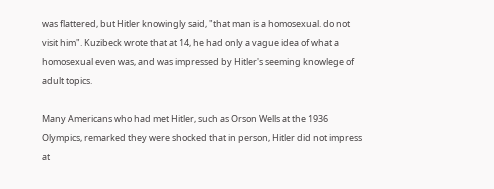was flattered, but Hitler knowingly said, "that man is a homosexual. do not visit him". Kuzibeck wrote that at 14, he had only a vague idea of what a homosexual even was, and was impressed by Hitler's seeming knowlege of adult topics.

Many Americans who had met Hitler, such as Orson Wells at the 1936 Olympics, remarked they were shocked that in person, Hitler did not impress at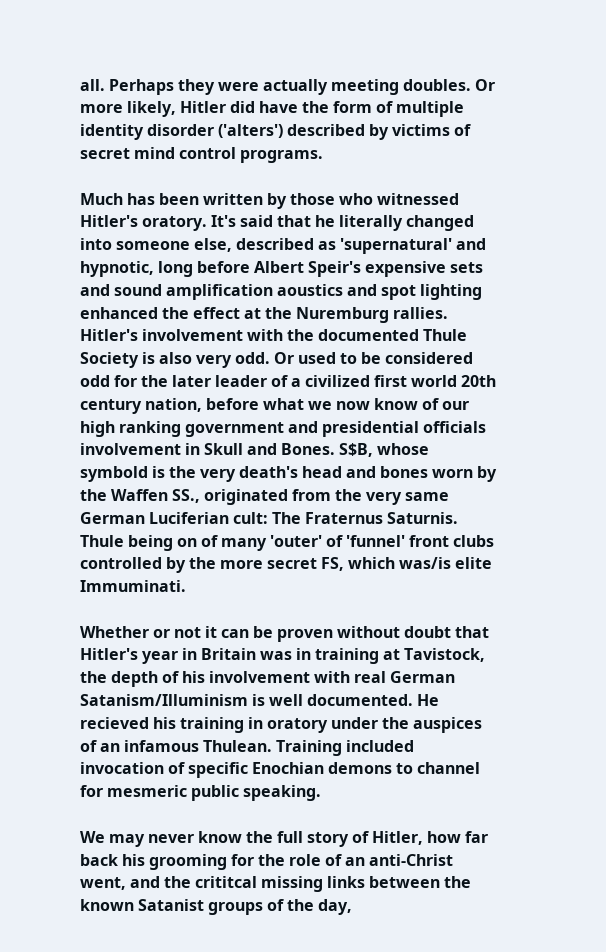all. Perhaps they were actually meeting doubles. Or more likely, Hitler did have the form of multiple identity disorder ('alters') described by victims of secret mind control programs.

Much has been written by those who witnessed Hitler's oratory. It's said that he literally changed into someone else, described as 'supernatural' and hypnotic, long before Albert Speir's expensive sets and sound amplification aoustics and spot lighting enhanced the effect at the Nuremburg rallies. Hitler's involvement with the documented Thule Society is also very odd. Or used to be considered odd for the later leader of a civilized first world 20th century nation, before what we now know of our high ranking government and presidential officials involvement in Skull and Bones. S$B, whose symbold is the very death's head and bones worn by the Waffen SS., originated from the very same German Luciferian cult: The Fraternus Saturnis. Thule being on of many 'outer' of 'funnel' front clubs controlled by the more secret FS, which was/is elite Immuminati.

Whether or not it can be proven without doubt that Hitler's year in Britain was in training at Tavistock, the depth of his involvement with real German Satanism/Illuminism is well documented. He recieved his training in oratory under the auspices of an infamous Thulean. Training included invocation of specific Enochian demons to channel for mesmeric public speaking.

We may never know the full story of Hitler, how far back his grooming for the role of an anti-Christ went, and the crititcal missing links between the known Satanist groups of the day,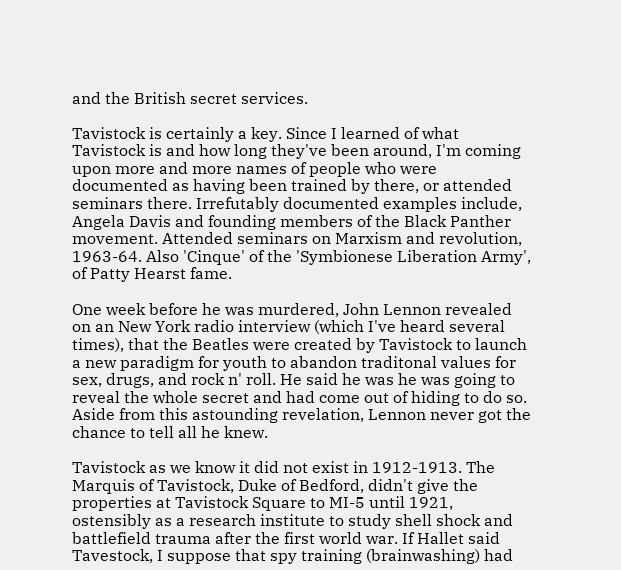and the British secret services.

Tavistock is certainly a key. Since I learned of what Tavistock is and how long they've been around, I'm coming upon more and more names of people who were documented as having been trained by there, or attended seminars there. Irrefutably documented examples include, Angela Davis and founding members of the Black Panther movement. Attended seminars on Marxism and revolution, 1963-64. Also 'Cinque' of the 'Symbionese Liberation Army', of Patty Hearst fame.

One week before he was murdered, John Lennon revealed on an New York radio interview (which I've heard several times), that the Beatles were created by Tavistock to launch a new paradigm for youth to abandon traditonal values for sex, drugs, and rock n' roll. He said he was he was going to reveal the whole secret and had come out of hiding to do so. Aside from this astounding revelation, Lennon never got the chance to tell all he knew.

Tavistock as we know it did not exist in 1912-1913. The Marquis of Tavistock, Duke of Bedford, didn't give the properties at Tavistock Square to MI-5 until 1921, ostensibly as a research institute to study shell shock and battlefield trauma after the first world war. If Hallet said Tavestock, I suppose that spy training (brainwashing) had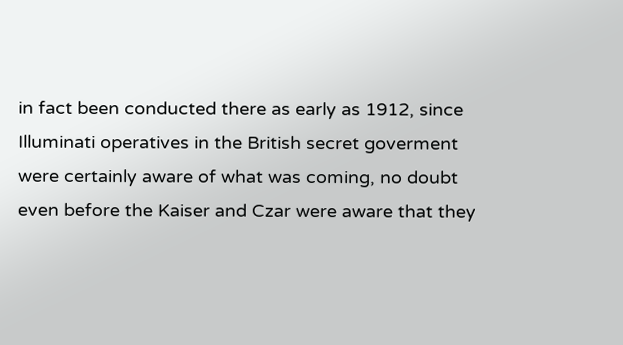in fact been conducted there as early as 1912, since Illuminati operatives in the British secret goverment were certainly aware of what was coming, no doubt even before the Kaiser and Czar were aware that they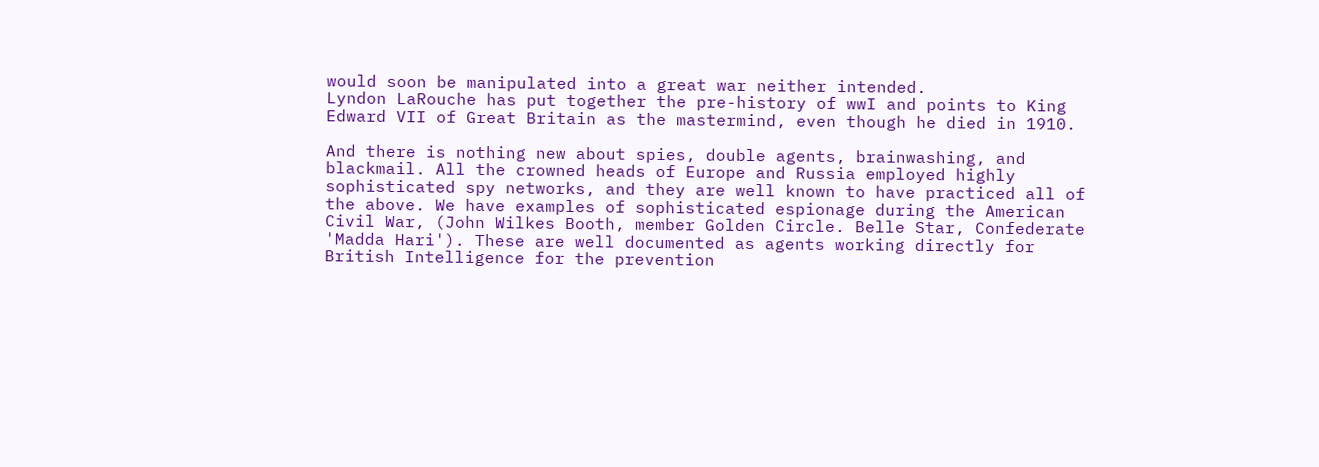would soon be manipulated into a great war neither intended.
Lyndon LaRouche has put together the pre-history of wwI and points to King Edward VII of Great Britain as the mastermind, even though he died in 1910.

And there is nothing new about spies, double agents, brainwashing, and blackmail. All the crowned heads of Europe and Russia employed highly sophisticated spy networks, and they are well known to have practiced all of the above. We have examples of sophisticated espionage during the American Civil War, (John Wilkes Booth, member Golden Circle. Belle Star, Confederate 'Madda Hari'). These are well documented as agents working directly for British Intelligence for the prevention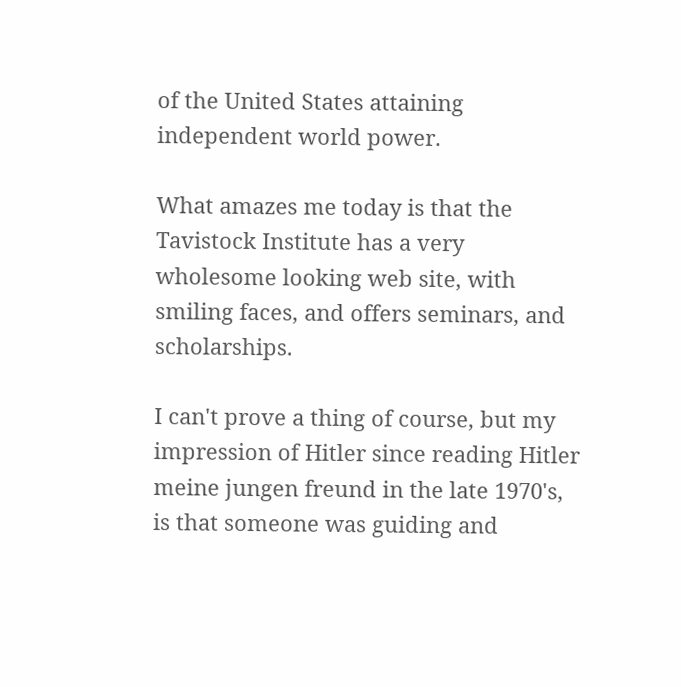of the United States attaining independent world power.

What amazes me today is that the Tavistock Institute has a very wholesome looking web site, with smiling faces, and offers seminars, and scholarships.

I can't prove a thing of course, but my impression of Hitler since reading Hitler meine jungen freund in the late 1970's, is that someone was guiding and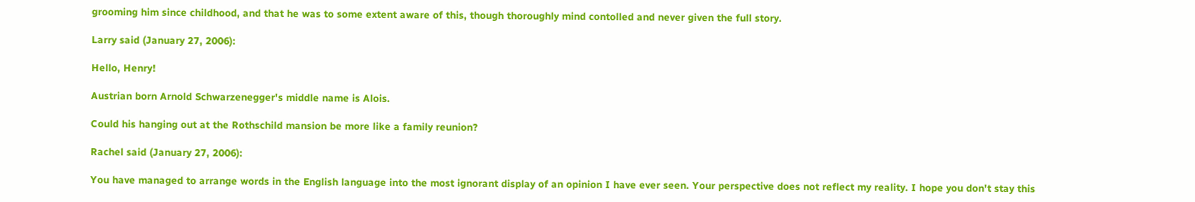grooming him since childhood, and that he was to some extent aware of this, though thoroughly mind contolled and never given the full story.

Larry said (January 27, 2006):

Hello, Henry!

Austrian born Arnold Schwarzenegger's middle name is Alois.

Could his hanging out at the Rothschild mansion be more like a family reunion?

Rachel said (January 27, 2006):

You have managed to arrange words in the English language into the most ignorant display of an opinion I have ever seen. Your perspective does not reflect my reality. I hope you don't stay this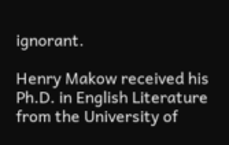ignorant.

Henry Makow received his Ph.D. in English Literature from the University of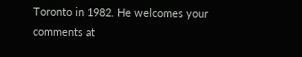Toronto in 1982. He welcomes your comments at